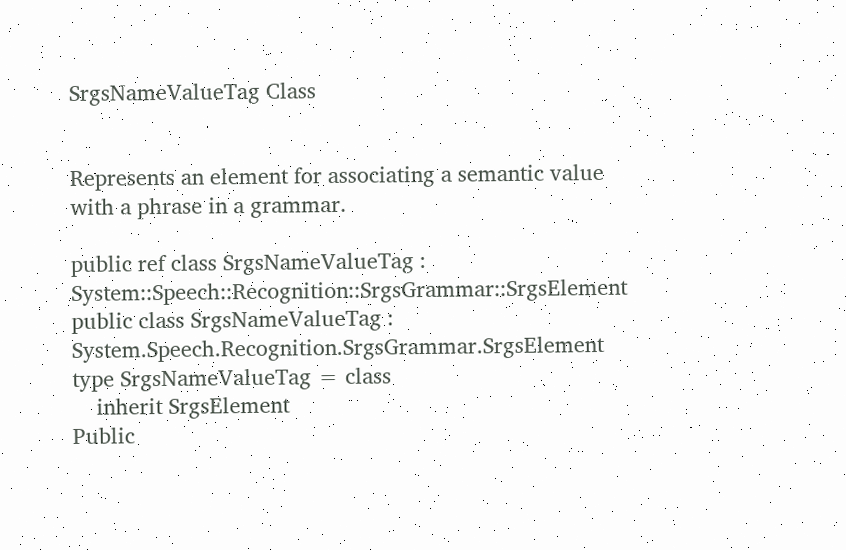SrgsNameValueTag Class


Represents an element for associating a semantic value with a phrase in a grammar.

public ref class SrgsNameValueTag : System::Speech::Recognition::SrgsGrammar::SrgsElement
public class SrgsNameValueTag : System.Speech.Recognition.SrgsGrammar.SrgsElement
type SrgsNameValueTag = class
    inherit SrgsElement
Public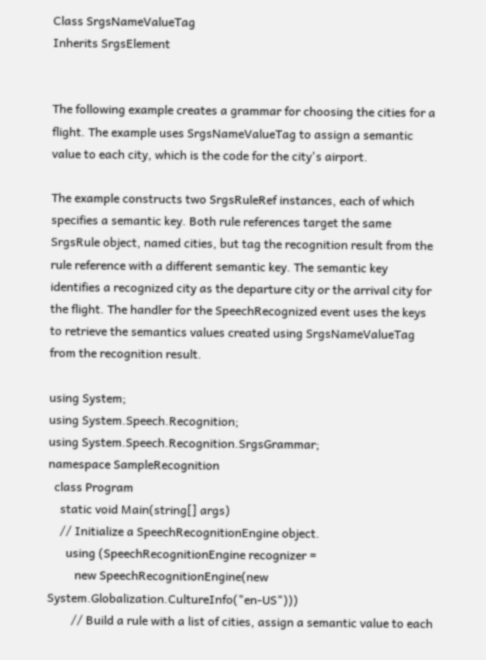Class SrgsNameValueTag
Inherits SrgsElement


The following example creates a grammar for choosing the cities for a flight. The example uses SrgsNameValueTag to assign a semantic value to each city, which is the code for the city's airport.

The example constructs two SrgsRuleRef instances, each of which specifies a semantic key. Both rule references target the same SrgsRule object, named cities, but tag the recognition result from the rule reference with a different semantic key. The semantic key identifies a recognized city as the departure city or the arrival city for the flight. The handler for the SpeechRecognized event uses the keys to retrieve the semantics values created using SrgsNameValueTag from the recognition result.

using System;
using System.Speech.Recognition;
using System.Speech.Recognition.SrgsGrammar;
namespace SampleRecognition
  class Program
    static void Main(string[] args)
    // Initialize a SpeechRecognitionEngine object.
      using (SpeechRecognitionEngine recognizer =
         new SpeechRecognitionEngine(new System.Globalization.CultureInfo("en-US")))
        // Build a rule with a list of cities, assign a semantic value to each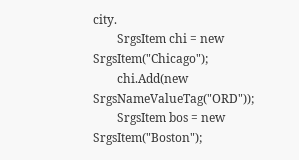city.
        SrgsItem chi = new SrgsItem("Chicago");
        chi.Add(new SrgsNameValueTag("ORD"));
        SrgsItem bos = new SrgsItem("Boston");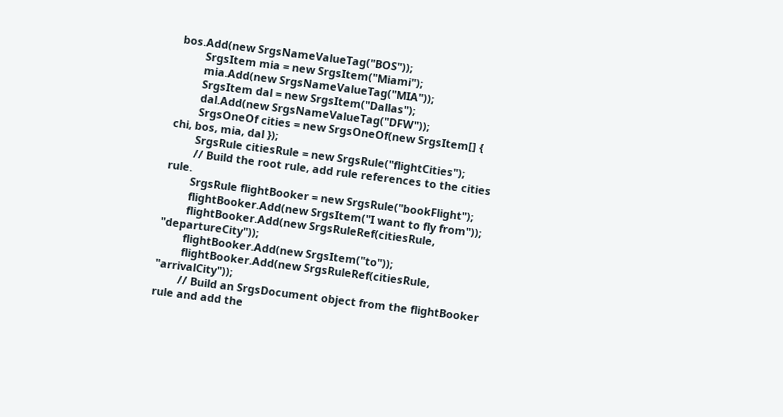bos.Add(new SrgsNameValueTag("BOS"));
        SrgsItem mia = new SrgsItem("Miami");
        mia.Add(new SrgsNameValueTag("MIA"));
        SrgsItem dal = new SrgsItem("Dallas");
        dal.Add(new SrgsNameValueTag("DFW"));
        SrgsOneOf cities = new SrgsOneOf(new SrgsItem[] { chi, bos, mia, dal });
        SrgsRule citiesRule = new SrgsRule("flightCities");
        // Build the root rule, add rule references to the cities rule.
        SrgsRule flightBooker = new SrgsRule("bookFlight");
        flightBooker.Add(new SrgsItem("I want to fly from"));
        flightBooker.Add(new SrgsRuleRef(citiesRule, "departureCity"));
        flightBooker.Add(new SrgsItem("to"));
        flightBooker.Add(new SrgsRuleRef(citiesRule, "arrivalCity"));
        // Build an SrgsDocument object from the flightBooker rule and add the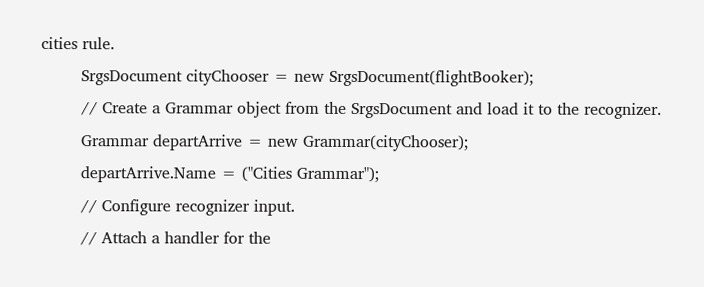cities rule.
        SrgsDocument cityChooser = new SrgsDocument(flightBooker);
        // Create a Grammar object from the SrgsDocument and load it to the recognizer.
        Grammar departArrive = new Grammar(cityChooser);
        departArrive.Name = ("Cities Grammar");
        // Configure recognizer input.
        // Attach a handler for the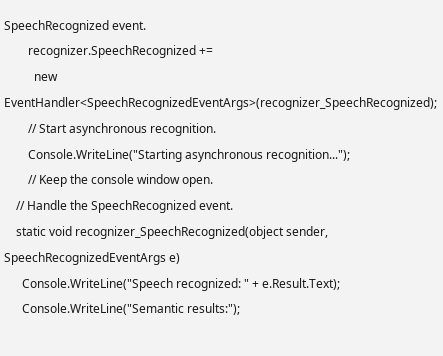SpeechRecognized event.
        recognizer.SpeechRecognized +=
          new EventHandler<SpeechRecognizedEventArgs>(recognizer_SpeechRecognized);
        // Start asynchronous recognition.
        Console.WriteLine("Starting asynchronous recognition...");
        // Keep the console window open.
    // Handle the SpeechRecognized event.
    static void recognizer_SpeechRecognized(object sender, SpeechRecognizedEventArgs e)
      Console.WriteLine("Speech recognized: " + e.Result.Text);
      Console.WriteLine("Semantic results:");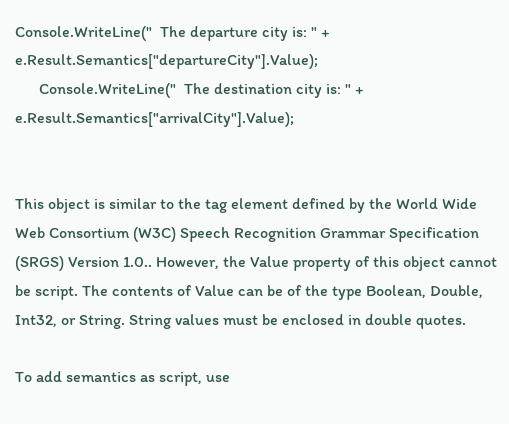Console.WriteLine("  The departure city is: " + e.Result.Semantics["departureCity"].Value);
      Console.WriteLine("  The destination city is: " + e.Result.Semantics["arrivalCity"].Value);


This object is similar to the tag element defined by the World Wide Web Consortium (W3C) Speech Recognition Grammar Specification (SRGS) Version 1.0.. However, the Value property of this object cannot be script. The contents of Value can be of the type Boolean, Double, Int32, or String. String values must be enclosed in double quotes.

To add semantics as script, use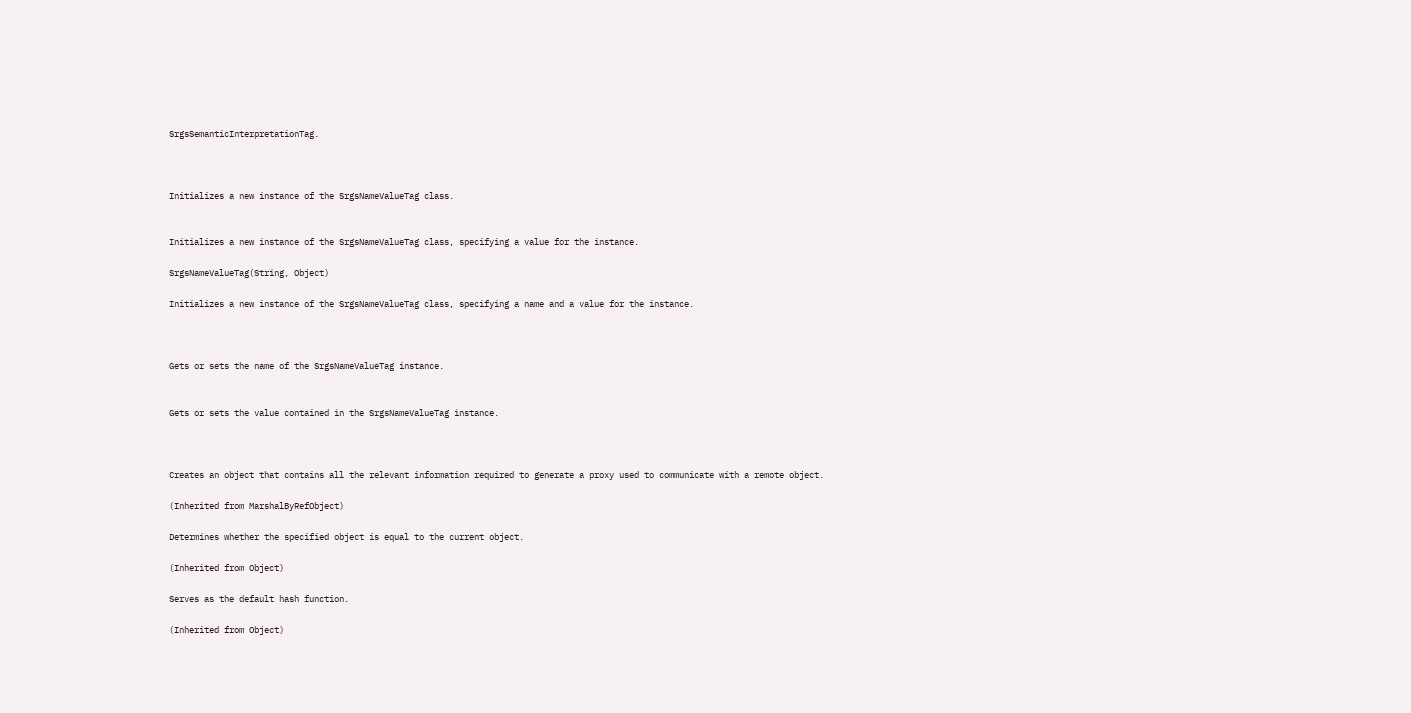SrgsSemanticInterpretationTag.



Initializes a new instance of the SrgsNameValueTag class.


Initializes a new instance of the SrgsNameValueTag class, specifying a value for the instance.

SrgsNameValueTag(String, Object)

Initializes a new instance of the SrgsNameValueTag class, specifying a name and a value for the instance.



Gets or sets the name of the SrgsNameValueTag instance.


Gets or sets the value contained in the SrgsNameValueTag instance.



Creates an object that contains all the relevant information required to generate a proxy used to communicate with a remote object.

(Inherited from MarshalByRefObject)

Determines whether the specified object is equal to the current object.

(Inherited from Object)

Serves as the default hash function.

(Inherited from Object)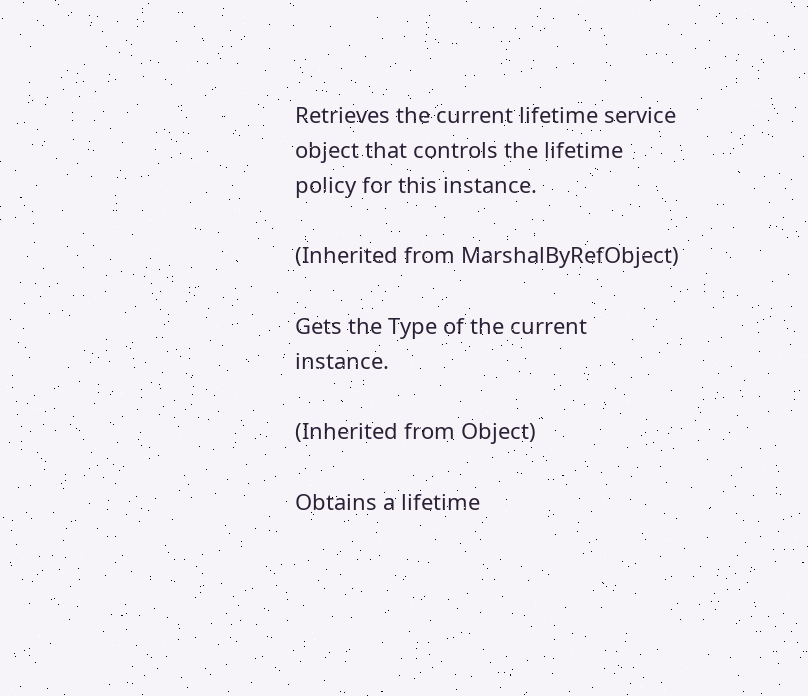Retrieves the current lifetime service object that controls the lifetime policy for this instance.

(Inherited from MarshalByRefObject)

Gets the Type of the current instance.

(Inherited from Object)

Obtains a lifetime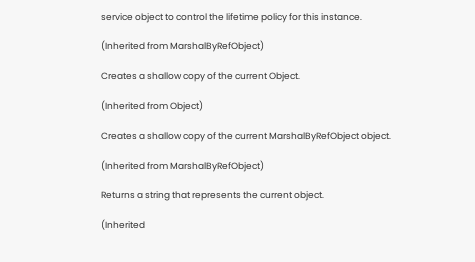service object to control the lifetime policy for this instance.

(Inherited from MarshalByRefObject)

Creates a shallow copy of the current Object.

(Inherited from Object)

Creates a shallow copy of the current MarshalByRefObject object.

(Inherited from MarshalByRefObject)

Returns a string that represents the current object.

(Inherited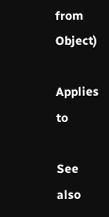from Object)

Applies to

See also